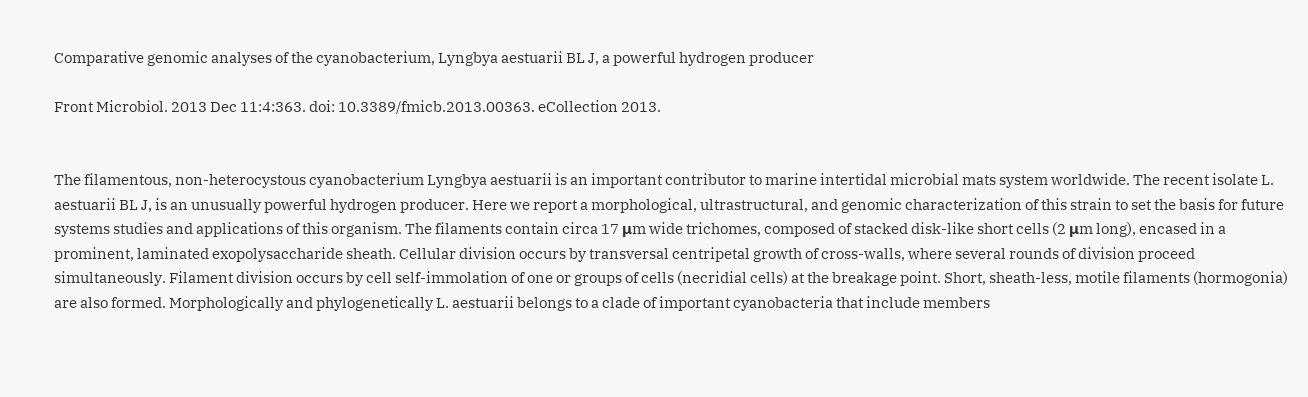Comparative genomic analyses of the cyanobacterium, Lyngbya aestuarii BL J, a powerful hydrogen producer

Front Microbiol. 2013 Dec 11:4:363. doi: 10.3389/fmicb.2013.00363. eCollection 2013.


The filamentous, non-heterocystous cyanobacterium Lyngbya aestuarii is an important contributor to marine intertidal microbial mats system worldwide. The recent isolate L. aestuarii BL J, is an unusually powerful hydrogen producer. Here we report a morphological, ultrastructural, and genomic characterization of this strain to set the basis for future systems studies and applications of this organism. The filaments contain circa 17 μm wide trichomes, composed of stacked disk-like short cells (2 μm long), encased in a prominent, laminated exopolysaccharide sheath. Cellular division occurs by transversal centripetal growth of cross-walls, where several rounds of division proceed simultaneously. Filament division occurs by cell self-immolation of one or groups of cells (necridial cells) at the breakage point. Short, sheath-less, motile filaments (hormogonia) are also formed. Morphologically and phylogenetically L. aestuarii belongs to a clade of important cyanobacteria that include members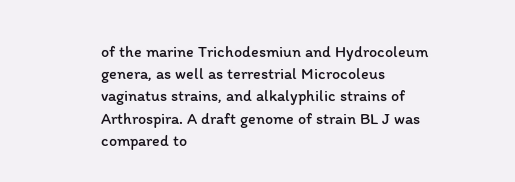of the marine Trichodesmiun and Hydrocoleum genera, as well as terrestrial Microcoleus vaginatus strains, and alkalyphilic strains of Arthrospira. A draft genome of strain BL J was compared to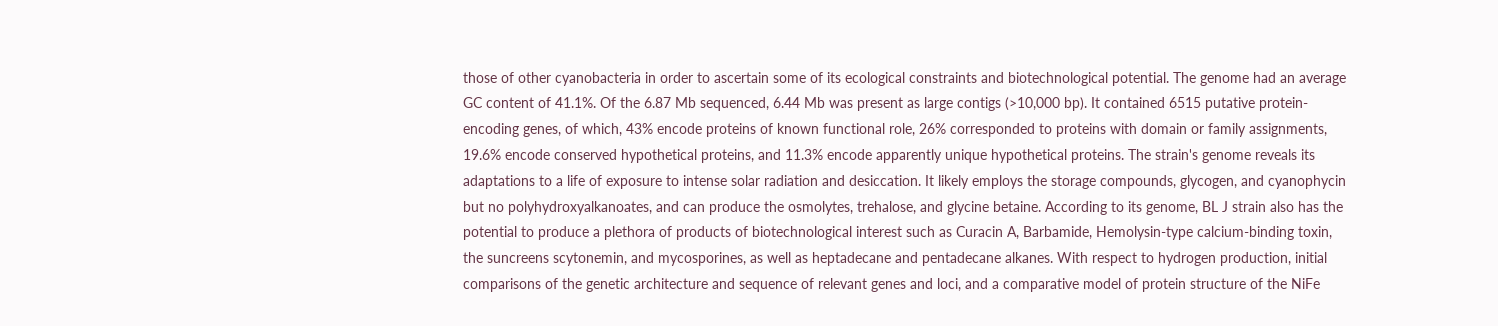those of other cyanobacteria in order to ascertain some of its ecological constraints and biotechnological potential. The genome had an average GC content of 41.1%. Of the 6.87 Mb sequenced, 6.44 Mb was present as large contigs (>10,000 bp). It contained 6515 putative protein-encoding genes, of which, 43% encode proteins of known functional role, 26% corresponded to proteins with domain or family assignments, 19.6% encode conserved hypothetical proteins, and 11.3% encode apparently unique hypothetical proteins. The strain's genome reveals its adaptations to a life of exposure to intense solar radiation and desiccation. It likely employs the storage compounds, glycogen, and cyanophycin but no polyhydroxyalkanoates, and can produce the osmolytes, trehalose, and glycine betaine. According to its genome, BL J strain also has the potential to produce a plethora of products of biotechnological interest such as Curacin A, Barbamide, Hemolysin-type calcium-binding toxin, the suncreens scytonemin, and mycosporines, as well as heptadecane and pentadecane alkanes. With respect to hydrogen production, initial comparisons of the genetic architecture and sequence of relevant genes and loci, and a comparative model of protein structure of the NiFe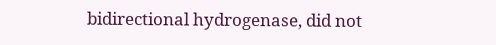bidirectional hydrogenase, did not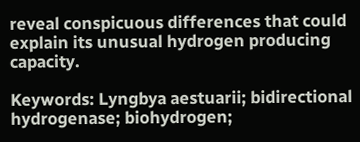reveal conspicuous differences that could explain its unusual hydrogen producing capacity.

Keywords: Lyngbya aestuarii; bidirectional hydrogenase; biohydrogen;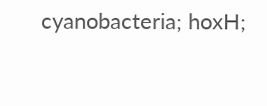cyanobacteria; hoxH;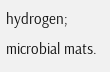hydrogen; microbial mats.